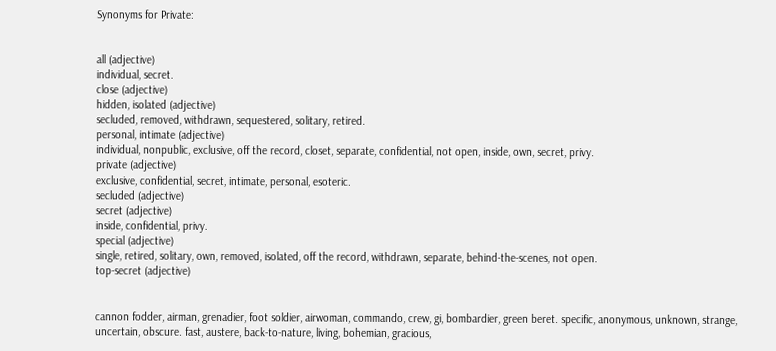Synonyms for Private:


all (adjective)
individual, secret.
close (adjective)
hidden, isolated (adjective)
secluded, removed, withdrawn, sequestered, solitary, retired.
personal, intimate (adjective)
individual, nonpublic, exclusive, off the record, closet, separate, confidential, not open, inside, own, secret, privy.
private (adjective)
exclusive, confidential, secret, intimate, personal, esoteric.
secluded (adjective)
secret (adjective)
inside, confidential, privy.
special (adjective)
single, retired, solitary, own, removed, isolated, off the record, withdrawn, separate, behind-the-scenes, not open.
top-secret (adjective)


cannon fodder, airman, grenadier, foot soldier, airwoman, commando, crew, gi, bombardier, green beret. specific, anonymous, unknown, strange, uncertain, obscure. fast, austere, back-to-nature, living, bohemian, gracious,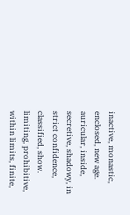inactive, monastic, enclosed, new age. auricular, inside, secretive, shadowy, in strict confidence, classified, show. limiting, prohibitive, within limits, finite,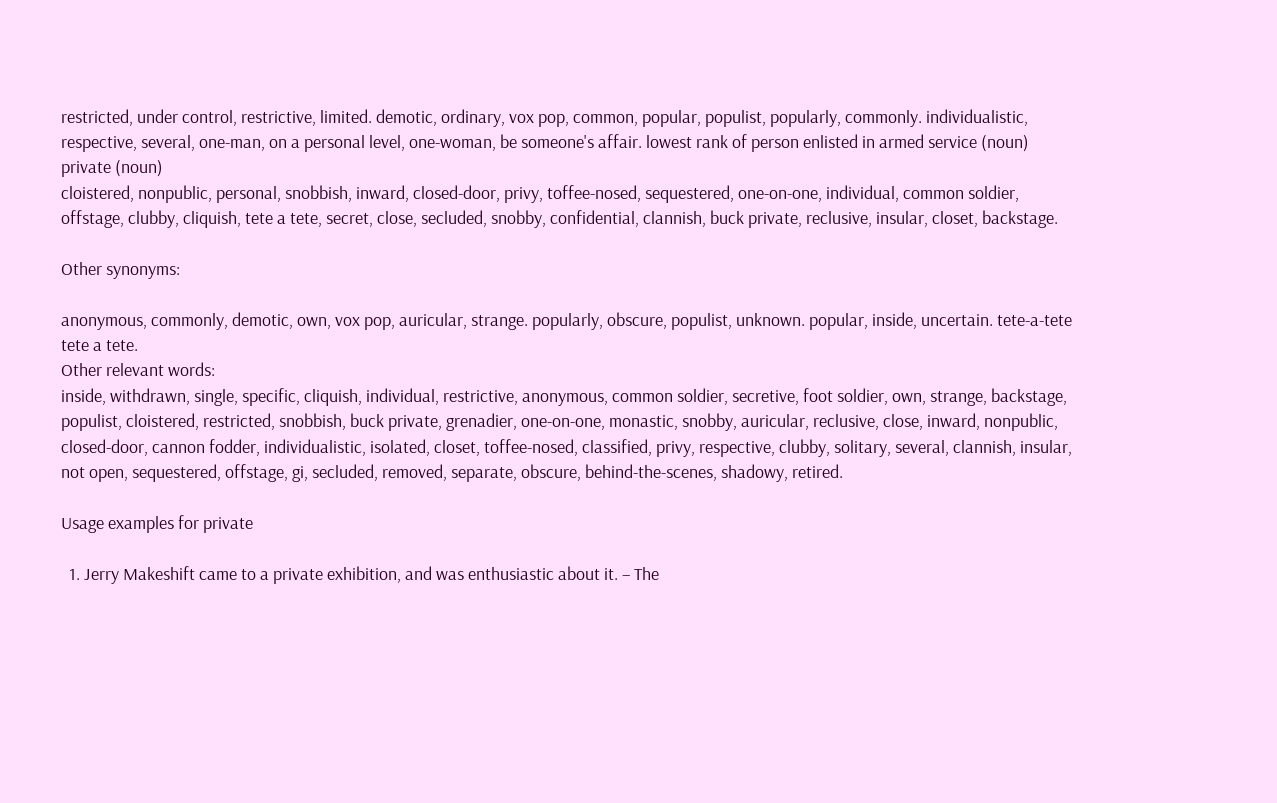restricted, under control, restrictive, limited. demotic, ordinary, vox pop, common, popular, populist, popularly, commonly. individualistic, respective, several, one-man, on a personal level, one-woman, be someone's affair. lowest rank of person enlisted in armed service (noun)
private (noun)
cloistered, nonpublic, personal, snobbish, inward, closed-door, privy, toffee-nosed, sequestered, one-on-one, individual, common soldier, offstage, clubby, cliquish, tete a tete, secret, close, secluded, snobby, confidential, clannish, buck private, reclusive, insular, closet, backstage.

Other synonyms:

anonymous, commonly, demotic, own, vox pop, auricular, strange. popularly, obscure, populist, unknown. popular, inside, uncertain. tete-a-tete
tete a tete.
Other relevant words:
inside, withdrawn, single, specific, cliquish, individual, restrictive, anonymous, common soldier, secretive, foot soldier, own, strange, backstage, populist, cloistered, restricted, snobbish, buck private, grenadier, one-on-one, monastic, snobby, auricular, reclusive, close, inward, nonpublic, closed-door, cannon fodder, individualistic, isolated, closet, toffee-nosed, classified, privy, respective, clubby, solitary, several, clannish, insular, not open, sequestered, offstage, gi, secluded, removed, separate, obscure, behind-the-scenes, shadowy, retired.

Usage examples for private

  1. Jerry Makeshift came to a private exhibition, and was enthusiastic about it. – The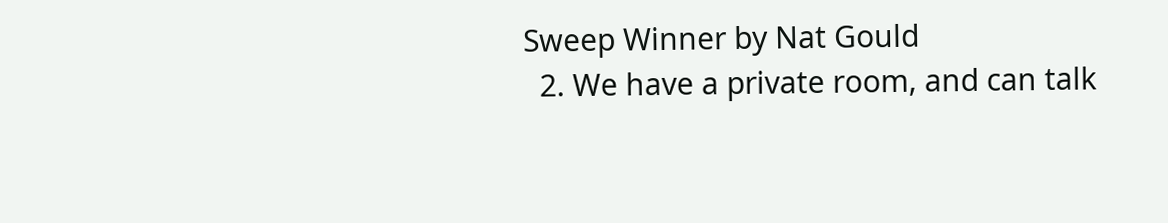Sweep Winner by Nat Gould
  2. We have a private room, and can talk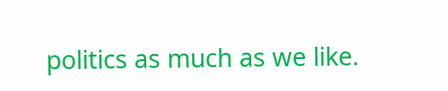politics as much as we like.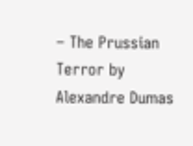– The Prussian Terror by Alexandre Dumas